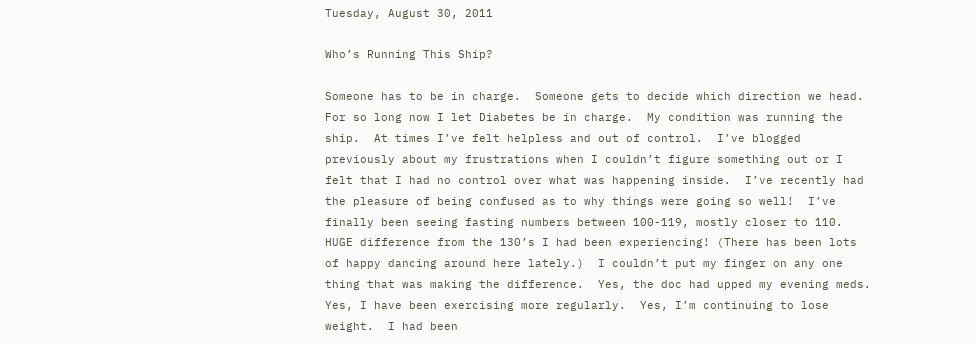Tuesday, August 30, 2011

Who’s Running This Ship?

Someone has to be in charge.  Someone gets to decide which direction we head. For so long now I let Diabetes be in charge.  My condition was running the ship.  At times I’ve felt helpless and out of control.  I’ve blogged previously about my frustrations when I couldn’t figure something out or I felt that I had no control over what was happening inside.  I’ve recently had the pleasure of being confused as to why things were going so well!  I’ve finally been seeing fasting numbers between 100-119, mostly closer to 110.  HUGE difference from the 130’s I had been experiencing! (There has been lots of happy dancing around here lately.)  I couldn’t put my finger on any one thing that was making the difference.  Yes, the doc had upped my evening meds.  Yes, I have been exercising more regularly.  Yes, I’m continuing to lose weight.  I had been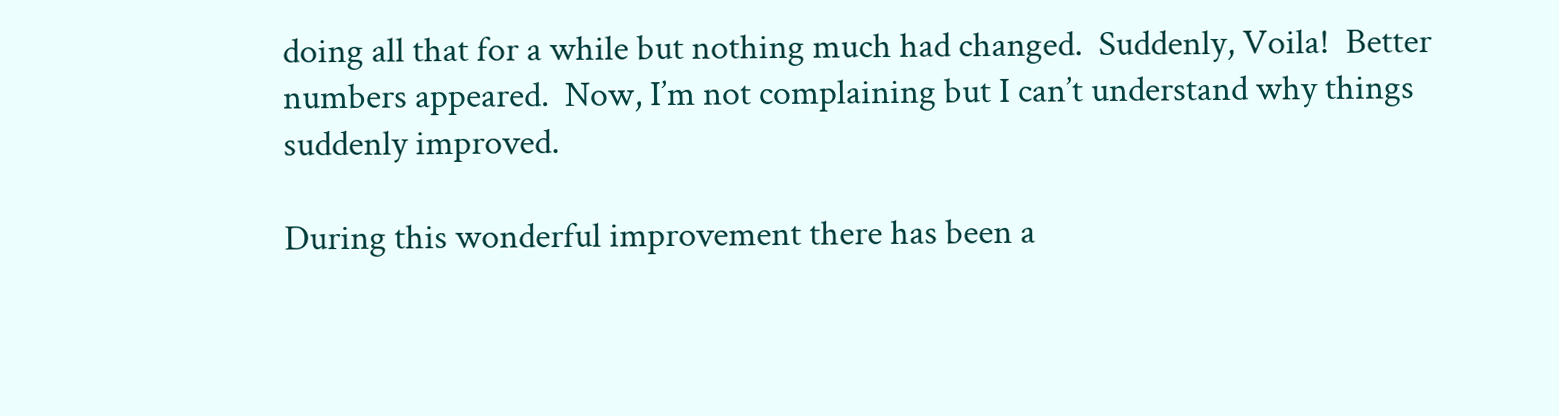doing all that for a while but nothing much had changed.  Suddenly, Voila!  Better numbers appeared.  Now, I’m not complaining but I can’t understand why things suddenly improved.

During this wonderful improvement there has been a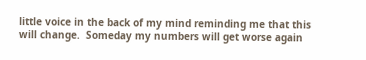little voice in the back of my mind reminding me that this will change.  Someday my numbers will get worse again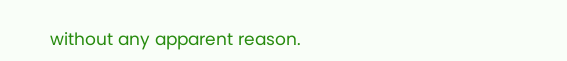without any apparent reason.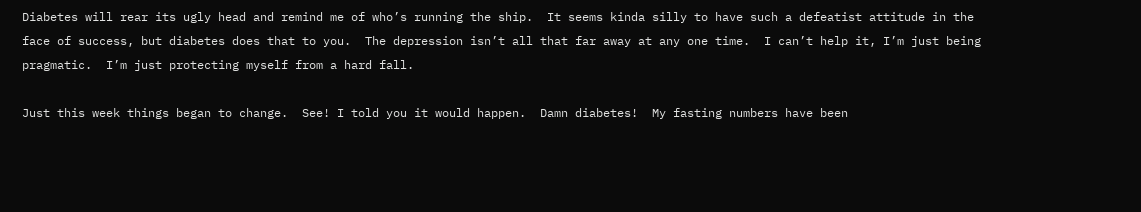Diabetes will rear its ugly head and remind me of who’s running the ship.  It seems kinda silly to have such a defeatist attitude in the face of success, but diabetes does that to you.  The depression isn’t all that far away at any one time.  I can’t help it, I’m just being pragmatic.  I’m just protecting myself from a hard fall.

Just this week things began to change.  See! I told you it would happen.  Damn diabetes!  My fasting numbers have been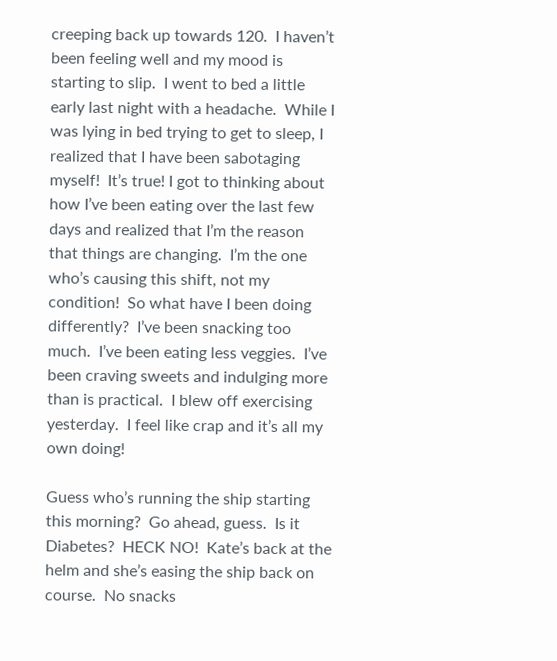creeping back up towards 120.  I haven’t been feeling well and my mood is starting to slip.  I went to bed a little early last night with a headache.  While I was lying in bed trying to get to sleep, I realized that I have been sabotaging myself!  It’s true! I got to thinking about how I’ve been eating over the last few days and realized that I’m the reason that things are changing.  I’m the one who’s causing this shift, not my condition!  So what have I been doing differently?  I’ve been snacking too much.  I’ve been eating less veggies.  I’ve been craving sweets and indulging more than is practical.  I blew off exercising yesterday.  I feel like crap and it’s all my own doing!

Guess who’s running the ship starting this morning?  Go ahead, guess.  Is it Diabetes?  HECK NO!  Kate’s back at the helm and she’s easing the ship back on course.  No snacks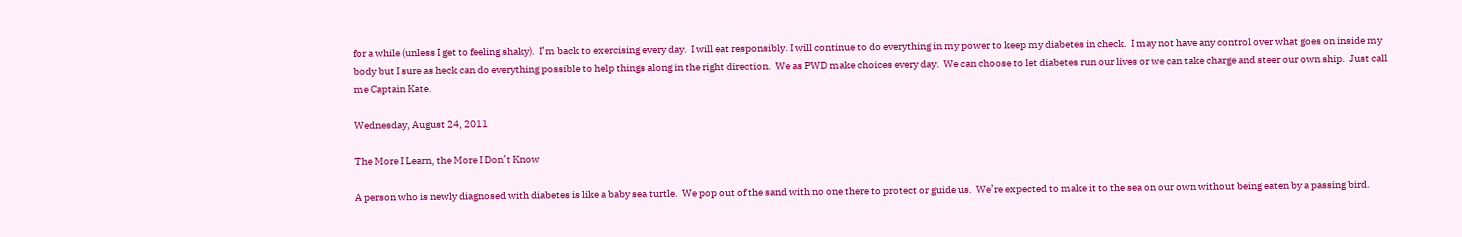for a while (unless I get to feeling shaky).  I’m back to exercising every day.  I will eat responsibly. I will continue to do everything in my power to keep my diabetes in check.  I may not have any control over what goes on inside my body but I sure as heck can do everything possible to help things along in the right direction.  We as PWD make choices every day.  We can choose to let diabetes run our lives or we can take charge and steer our own ship.  Just call me Captain Kate.

Wednesday, August 24, 2011

The More I Learn, the More I Don’t Know

A person who is newly diagnosed with diabetes is like a baby sea turtle.  We pop out of the sand with no one there to protect or guide us.  We’re expected to make it to the sea on our own without being eaten by a passing bird.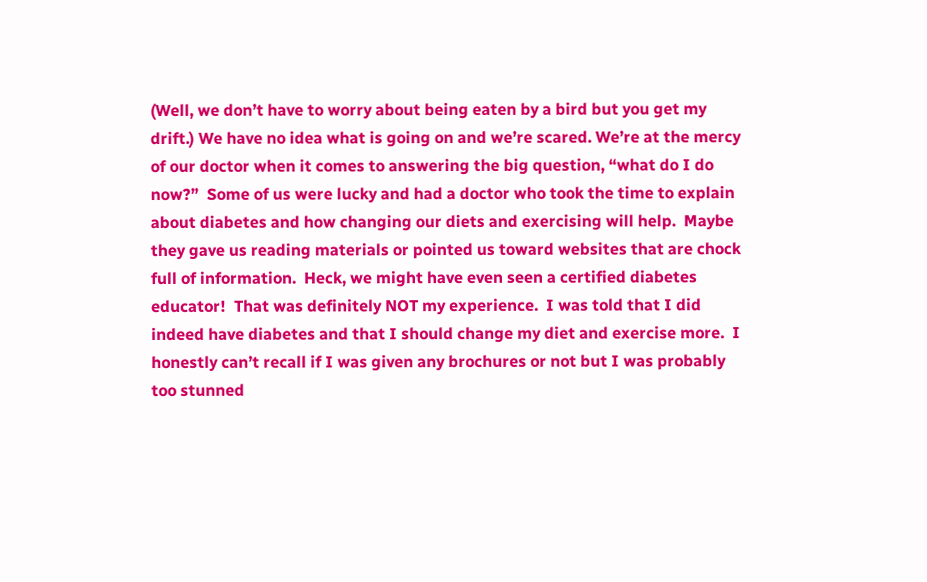(Well, we don’t have to worry about being eaten by a bird but you get my drift.) We have no idea what is going on and we’re scared. We’re at the mercy of our doctor when it comes to answering the big question, “what do I do now?”  Some of us were lucky and had a doctor who took the time to explain about diabetes and how changing our diets and exercising will help.  Maybe they gave us reading materials or pointed us toward websites that are chock full of information.  Heck, we might have even seen a certified diabetes educator!  That was definitely NOT my experience.  I was told that I did indeed have diabetes and that I should change my diet and exercise more.  I honestly can’t recall if I was given any brochures or not but I was probably too stunned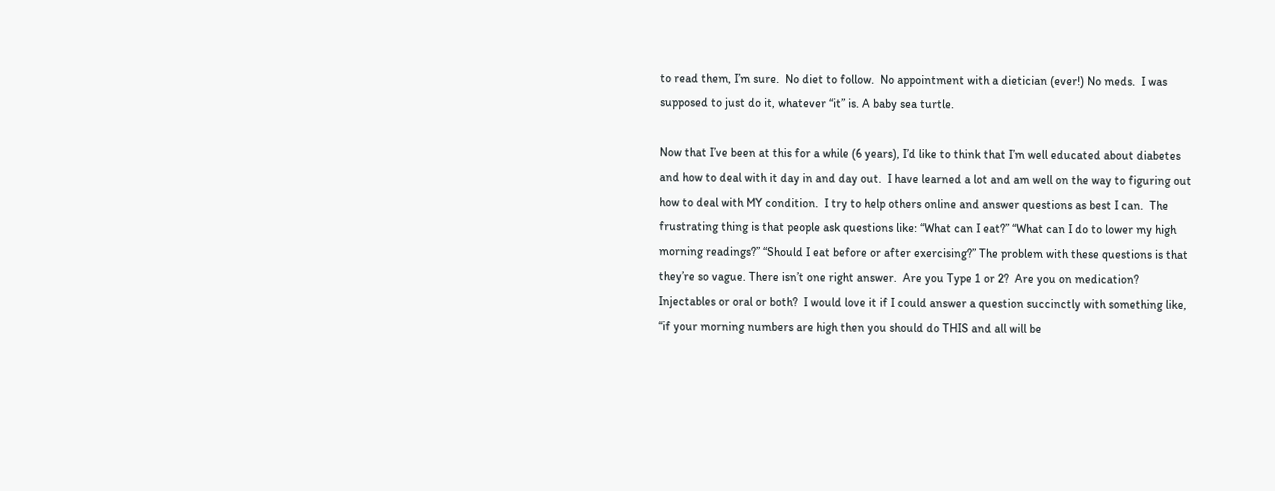to read them, I’m sure.  No diet to follow.  No appointment with a dietician (ever!) No meds.  I was supposed to just do it, whatever “it” is. A baby sea turtle.

Now that I’ve been at this for a while (6 years), I’d like to think that I’m well educated about diabetes and how to deal with it day in and day out.  I have learned a lot and am well on the way to figuring out how to deal with MY condition.  I try to help others online and answer questions as best I can.  The frustrating thing is that people ask questions like: “What can I eat?” “What can I do to lower my high morning readings?” “Should I eat before or after exercising?” The problem with these questions is that they’re so vague. There isn’t one right answer.  Are you Type 1 or 2?  Are you on medication?  Injectables or oral or both?  I would love it if I could answer a question succinctly with something like, “if your morning numbers are high then you should do THIS and all will be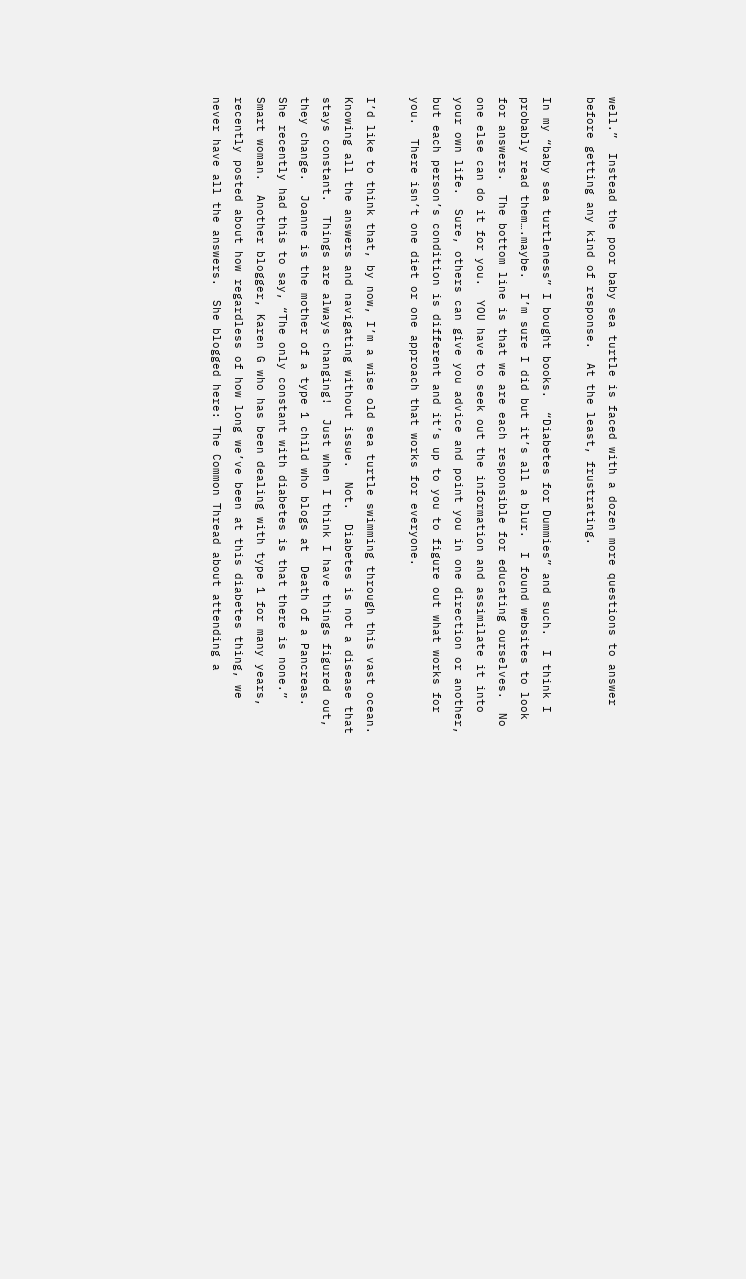well.”  Instead the poor baby sea turtle is faced with a dozen more questions to answer before getting any kind of response.  At the least, frustrating.

In my “baby sea turtleness” I bought books.  “Diabetes for Dummies” and such.  I think I probably read them….maybe.  I’m sure I did but it’s all a blur.  I found websites to look for answers.  The bottom line is that we are each responsible for educating ourselves.  No one else can do it for you.  YOU have to seek out the information and assimilate it into your own life.  Sure, others can give you advice and point you in one direction or another, but each person’s condition is different and it’s up to you to figure out what works for you.  There isn’t one diet or one approach that works for everyone.

I’d like to think that, by now, I’m a wise old sea turtle swimming through this vast ocean.  Knowing all the answers and navigating without issue.  Not.  Diabetes is not a disease that stays constant.  Things are always changing!  Just when I think I have things figured out, they change.  Joanne is the mother of a type 1 child who blogs at  Death of a Pancreas.  She recently had this to say, “The only constant with diabetes is that there is none.” Smart woman.  Another blogger, Karen G who has been dealing with type 1 for many years, recently posted about how regardless of how long we’ve been at this diabetes thing, we never have all the answers.  She blogged here: The Common Thread about attending a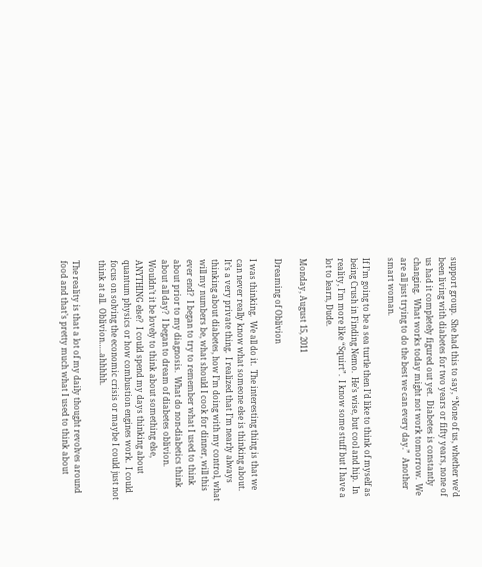support group.  She had this to say, “None of us, whether we’d been living with diabetes for two years or fifty years, none of us had it completely figured out yet.  Diabetes is constantly changing.  What works today might not work tomorrow.  We are all just trying to do the best we can every day.”  Another smart woman.

If I’m going to be a sea turtle then I’d like to think of myself as being Crush in Finding Nemo.  He’s wise, but cool and hip.  In reality, I’m more like “Squirt”.  I know some stuff but I have a lot to learn, Dude.

Monday, August 15, 2011

Dreaming of Oblivion

I was thinking.  We all do it.  The interesting thing is that we can never really know what someone else is thinking about.  It’s a very private thing.  I realized that I’m nearly always thinking about diabetes, how I’m doing with my control, what will my numbers be, what should I cook for dinner, will this ever end?  I began to try to remember what I used to think about prior to my diagnosis.  What do non-diabetics think about all day?  I began to dream of diabetes oblivion. Wouldn’t it be lovely to think about something else, ANYTHING else?  I could spend my days thinking about quantum physics or how combustion engines work.  I could focus on solving the economic crisis or maybe I could just not think at all.  Oblivion…..ahhhhh.

The reality is that a lot of my daily thought revolves around food and that’s pretty much what I used to think about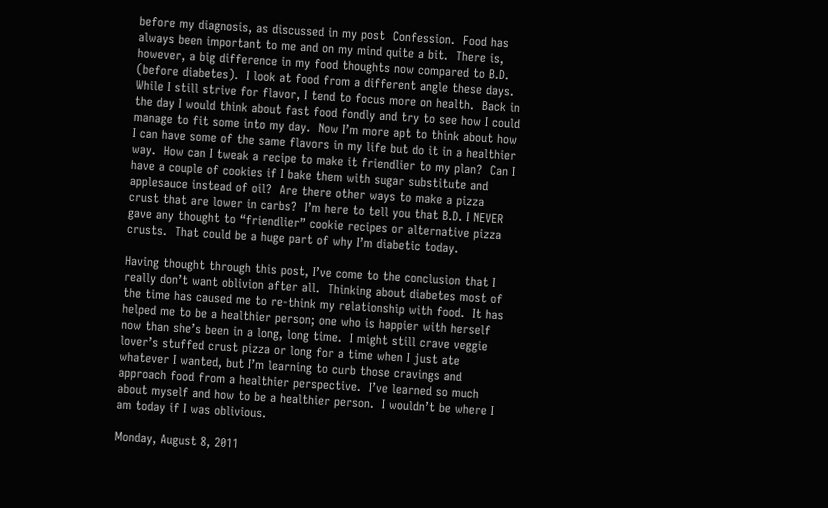before my diagnosis, as discussed in my post  Confession.  Food has always been important to me and on my mind quite a bit.  There is, however, a big difference in my food thoughts now compared to B.D. (before diabetes).  I look at food from a different angle these days.  While I still strive for flavor, I tend to focus more on health.  Back in the day I would think about fast food fondly and try to see how I could manage to fit some into my day.  Now I’m more apt to think about how I can have some of the same flavors in my life but do it in a healthier way.  How can I tweak a recipe to make it friendlier to my plan?  Can I have a couple of cookies if I bake them with sugar substitute and applesauce instead of oil?  Are there other ways to make a pizza crust that are lower in carbs?  I’m here to tell you that B.D. I NEVER gave any thought to “friendlier” cookie recipes or alternative pizza crusts.  That could be a huge part of why I’m diabetic today.

Having thought through this post, I’ve come to the conclusion that I really don’t want oblivion after all.  Thinking about diabetes most of the time has caused me to re-think my relationship with food.  It has helped me to be a healthier person; one who is happier with herself now than she’s been in a long, long time.  I might still crave veggie lover’s stuffed crust pizza or long for a time when I just ate whatever I wanted, but I’m learning to curb those cravings and approach food from a healthier perspective.  I’ve learned so much about myself and how to be a healthier person.  I wouldn’t be where I am today if I was oblivious.

Monday, August 8, 2011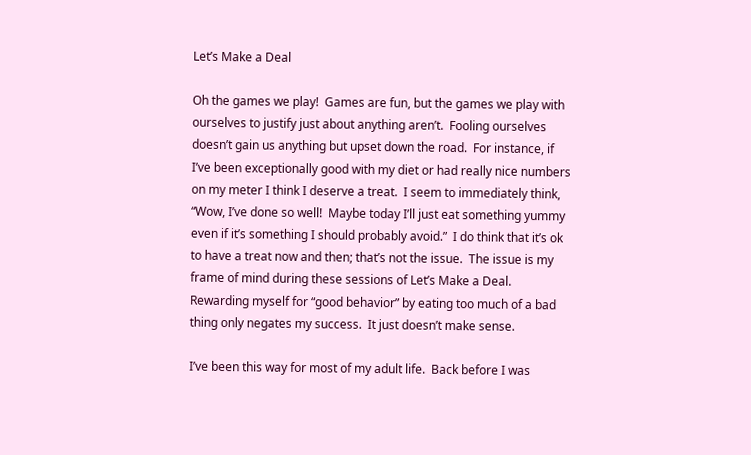Let’s Make a Deal

Oh the games we play!  Games are fun, but the games we play with ourselves to justify just about anything aren’t.  Fooling ourselves doesn’t gain us anything but upset down the road.  For instance, if I’ve been exceptionally good with my diet or had really nice numbers on my meter I think I deserve a treat.  I seem to immediately think, “Wow, I’ve done so well!  Maybe today I’ll just eat something yummy even if it’s something I should probably avoid.”  I do think that it’s ok to have a treat now and then; that’s not the issue.  The issue is my frame of mind during these sessions of Let’s Make a Deal.  Rewarding myself for “good behavior” by eating too much of a bad thing only negates my success.  It just doesn’t make sense.

I’ve been this way for most of my adult life.  Back before I was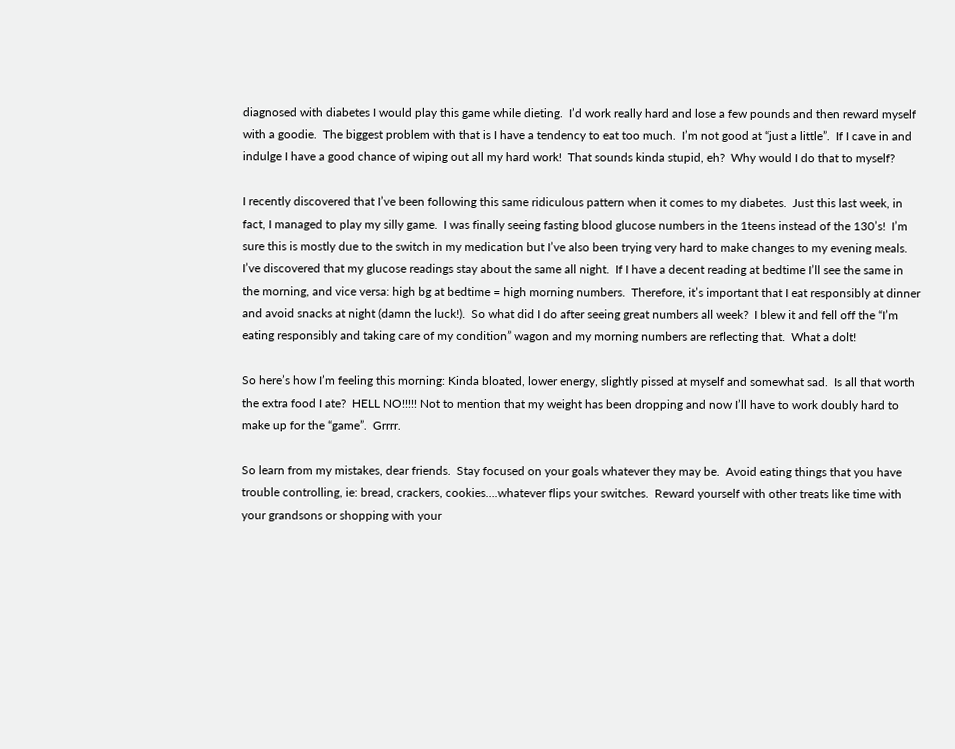diagnosed with diabetes I would play this game while dieting.  I’d work really hard and lose a few pounds and then reward myself with a goodie.  The biggest problem with that is I have a tendency to eat too much.  I’m not good at “just a little”.  If I cave in and indulge I have a good chance of wiping out all my hard work!  That sounds kinda stupid, eh?  Why would I do that to myself?

I recently discovered that I’ve been following this same ridiculous pattern when it comes to my diabetes.  Just this last week, in fact, I managed to play my silly game.  I was finally seeing fasting blood glucose numbers in the 1teens instead of the 130’s!  I’m sure this is mostly due to the switch in my medication but I’ve also been trying very hard to make changes to my evening meals.  I’ve discovered that my glucose readings stay about the same all night.  If I have a decent reading at bedtime I’ll see the same in the morning, and vice versa: high bg at bedtime = high morning numbers.  Therefore, it’s important that I eat responsibly at dinner and avoid snacks at night (damn the luck!).  So what did I do after seeing great numbers all week?  I blew it and fell off the “I’m eating responsibly and taking care of my condition” wagon and my morning numbers are reflecting that.  What a dolt!

So here’s how I’m feeling this morning: Kinda bloated, lower energy, slightly pissed at myself and somewhat sad.  Is all that worth the extra food I ate?  HELL NO!!!!! Not to mention that my weight has been dropping and now I’ll have to work doubly hard to make up for the “game”.  Grrrr.

So learn from my mistakes, dear friends.  Stay focused on your goals whatever they may be.  Avoid eating things that you have trouble controlling, ie: bread, crackers, cookies….whatever flips your switches.  Reward yourself with other treats like time with your grandsons or shopping with your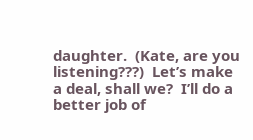daughter.  (Kate, are you listening???)  Let’s make a deal, shall we?  I’ll do a better job of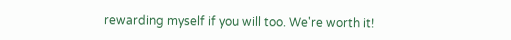rewarding myself if you will too. We're worth it!